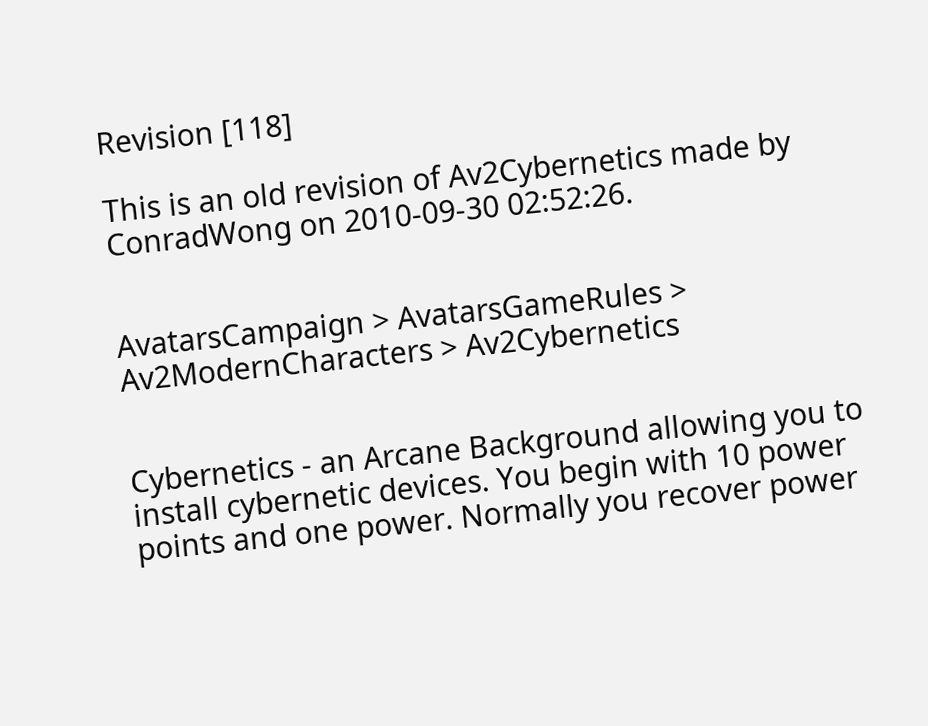Revision [118]

This is an old revision of Av2Cybernetics made by ConradWong on 2010-09-30 02:52:26.


AvatarsCampaign > AvatarsGameRules > Av2ModernCharacters > Av2Cybernetics


Cybernetics - an Arcane Background allowing you to install cybernetic devices. You begin with 10 power points and one power. Normally you recover power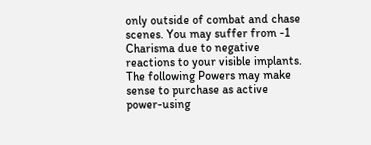only outside of combat and chase scenes. You may suffer from -1 Charisma due to negative reactions to your visible implants.
The following Powers may make sense to purchase as active power-using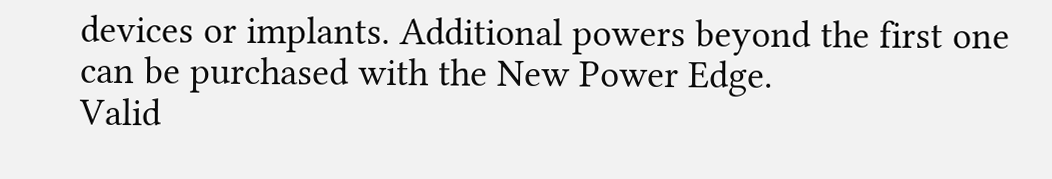devices or implants. Additional powers beyond the first one can be purchased with the New Power Edge.
Valid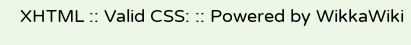XHTML :: Valid CSS: :: Powered by WikkaWiki